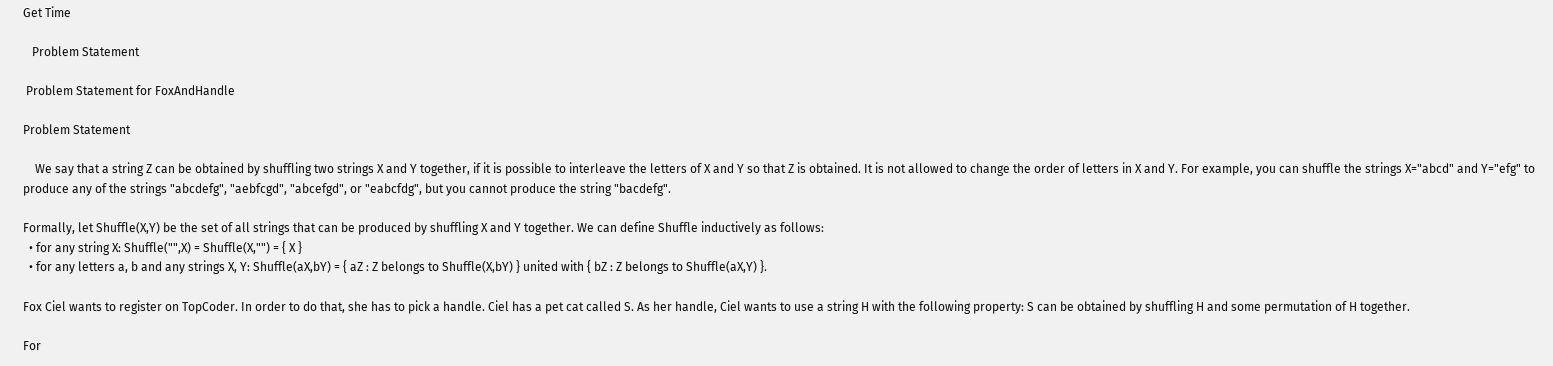Get Time

   Problem Statement

 Problem Statement for FoxAndHandle

Problem Statement

    We say that a string Z can be obtained by shuffling two strings X and Y together, if it is possible to interleave the letters of X and Y so that Z is obtained. It is not allowed to change the order of letters in X and Y. For example, you can shuffle the strings X="abcd" and Y="efg" to produce any of the strings "abcdefg", "aebfcgd", "abcefgd", or "eabcfdg", but you cannot produce the string "bacdefg".

Formally, let Shuffle(X,Y) be the set of all strings that can be produced by shuffling X and Y together. We can define Shuffle inductively as follows:
  • for any string X: Shuffle("",X) = Shuffle(X,"") = { X }
  • for any letters a, b and any strings X, Y: Shuffle(aX,bY) = { aZ : Z belongs to Shuffle(X,bY) } united with { bZ : Z belongs to Shuffle(aX,Y) }.

Fox Ciel wants to register on TopCoder. In order to do that, she has to pick a handle. Ciel has a pet cat called S. As her handle, Ciel wants to use a string H with the following property: S can be obtained by shuffling H and some permutation of H together.

For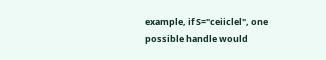example, if S="ceiiclel", one possible handle would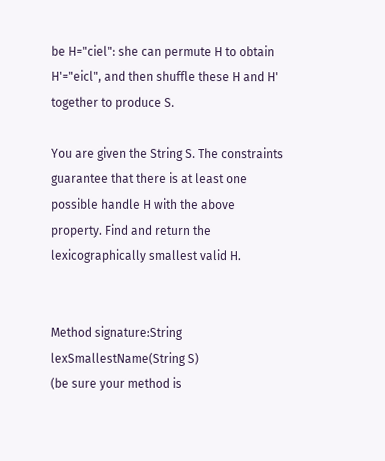be H="ciel": she can permute H to obtain H'="eicl", and then shuffle these H and H' together to produce S.

You are given the String S. The constraints guarantee that there is at least one possible handle H with the above property. Find and return the lexicographically smallest valid H.


Method signature:String lexSmallestName(String S)
(be sure your method is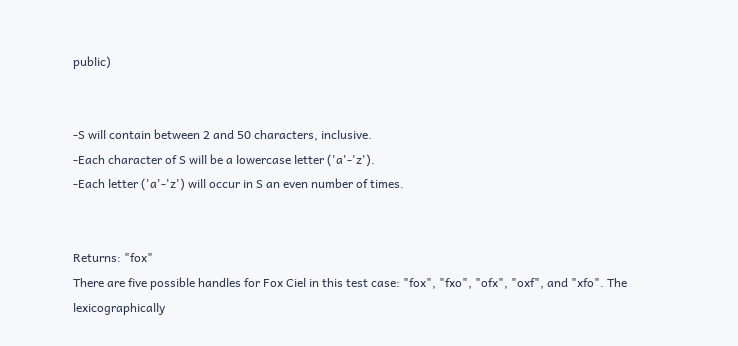public)


-S will contain between 2 and 50 characters, inclusive.
-Each character of S will be a lowercase letter ('a'-'z').
-Each letter ('a'-'z') will occur in S an even number of times.


Returns: "fox"
There are five possible handles for Fox Ciel in this test case: "fox", "fxo", "ofx", "oxf", and "xfo". The lexicographically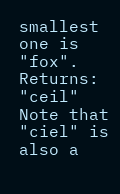smallest one is "fox".
Returns: "ceil"
Note that "ciel" is also a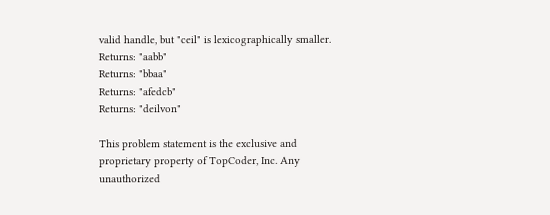valid handle, but "ceil" is lexicographically smaller.
Returns: "aabb"
Returns: "bbaa"
Returns: "afedcb"
Returns: "deilvon"

This problem statement is the exclusive and proprietary property of TopCoder, Inc. Any unauthorized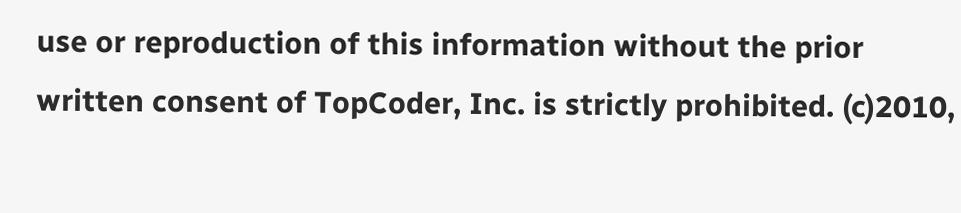use or reproduction of this information without the prior written consent of TopCoder, Inc. is strictly prohibited. (c)2010,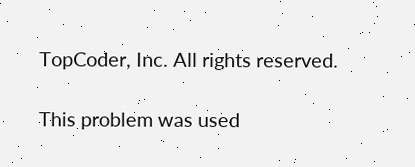TopCoder, Inc. All rights reserved.

This problem was used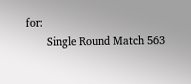for:
       Single Round Match 563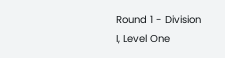Round 1 - Division I, Level One